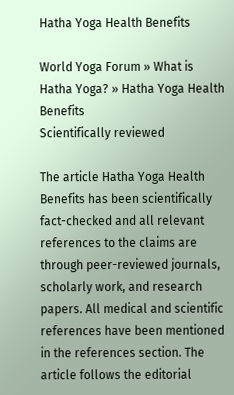Hatha Yoga Health Benefits

World Yoga Forum » What is Hatha Yoga? » Hatha Yoga Health Benefits
Scientifically reviewed

The article Hatha Yoga Health Benefits has been scientifically fact-checked and all relevant references to the claims are through peer-reviewed journals, scholarly work, and research papers. All medical and scientific references have been mentioned in the references section. The article follows the editorial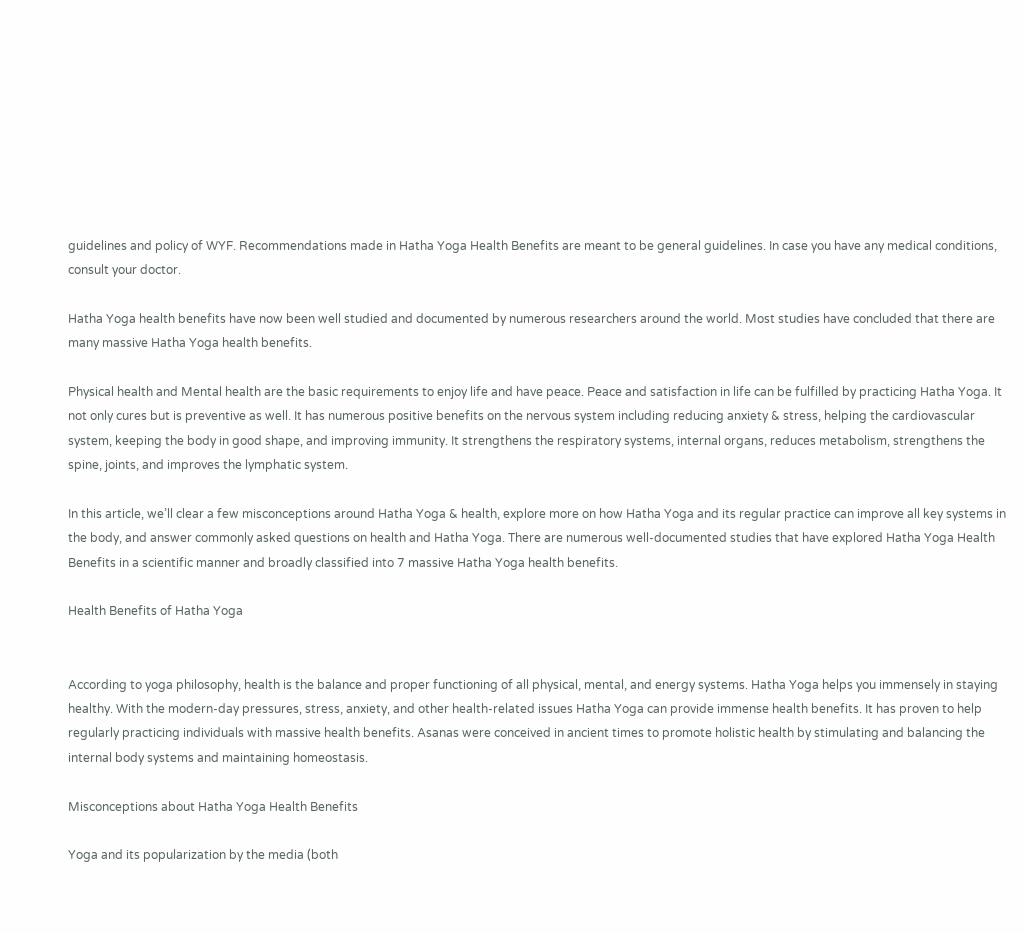guidelines and policy of WYF. Recommendations made in Hatha Yoga Health Benefits are meant to be general guidelines. In case you have any medical conditions, consult your doctor.

Hatha Yoga health benefits have now been well studied and documented by numerous researchers around the world. Most studies have concluded that there are many massive Hatha Yoga health benefits.

Physical health and Mental health are the basic requirements to enjoy life and have peace. Peace and satisfaction in life can be fulfilled by practicing Hatha Yoga. It not only cures but is preventive as well. It has numerous positive benefits on the nervous system including reducing anxiety & stress, helping the cardiovascular system, keeping the body in good shape, and improving immunity. It strengthens the respiratory systems, internal organs, reduces metabolism, strengthens the spine, joints, and improves the lymphatic system.

In this article, we’ll clear a few misconceptions around Hatha Yoga & health, explore more on how Hatha Yoga and its regular practice can improve all key systems in the body, and answer commonly asked questions on health and Hatha Yoga. There are numerous well-documented studies that have explored Hatha Yoga Health Benefits in a scientific manner and broadly classified into 7 massive Hatha Yoga health benefits.

Health Benefits of Hatha Yoga


According to yoga philosophy, health is the balance and proper functioning of all physical, mental, and energy systems. Hatha Yoga helps you immensely in staying healthy. With the modern-day pressures, stress, anxiety, and other health-related issues Hatha Yoga can provide immense health benefits. It has proven to help regularly practicing individuals with massive health benefits. Asanas were conceived in ancient times to promote holistic health by stimulating and balancing the internal body systems and maintaining homeostasis.

Misconceptions about Hatha Yoga Health Benefits

Yoga and its popularization by the media (both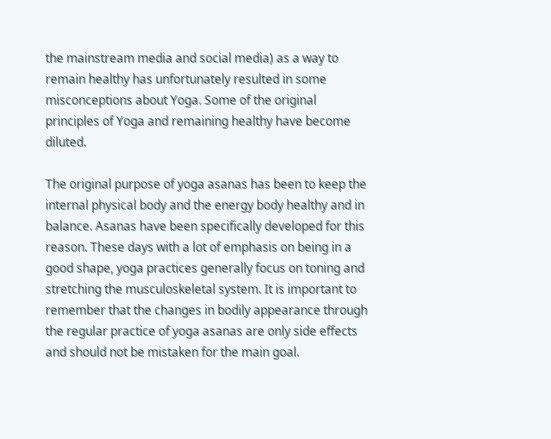the mainstream media and social media) as a way to remain healthy has unfortunately resulted in some misconceptions about Yoga. Some of the original principles of Yoga and remaining healthy have become diluted.

The original purpose of yoga asanas has been to keep the internal physical body and the energy body healthy and in balance. Asanas have been specifically developed for this reason. These days with a lot of emphasis on being in a good shape, yoga practices generally focus on toning and stretching the musculoskeletal system. It is important to remember that the changes in bodily appearance through the regular practice of yoga asanas are only side effects and should not be mistaken for the main goal.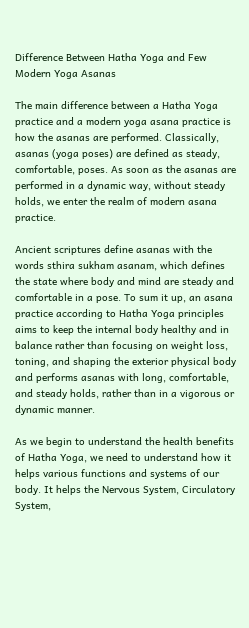Difference Between Hatha Yoga and Few Modern Yoga Asanas

The main difference between a Hatha Yoga practice and a modern yoga asana practice is how the asanas are performed. Classically, asanas (yoga poses) are defined as steady, comfortable, poses. As soon as the asanas are performed in a dynamic way, without steady holds, we enter the realm of modern asana practice.

Ancient scriptures define asanas with the words sthira sukham asanam, which defines the state where body and mind are steady and comfortable in a pose. To sum it up, an asana practice according to Hatha Yoga principles aims to keep the internal body healthy and in balance rather than focusing on weight loss, toning, and shaping the exterior physical body and performs asanas with long, comfortable, and steady holds, rather than in a vigorous or dynamic manner.

As we begin to understand the health benefits of Hatha Yoga, we need to understand how it helps various functions and systems of our body. It helps the Nervous System, Circulatory System,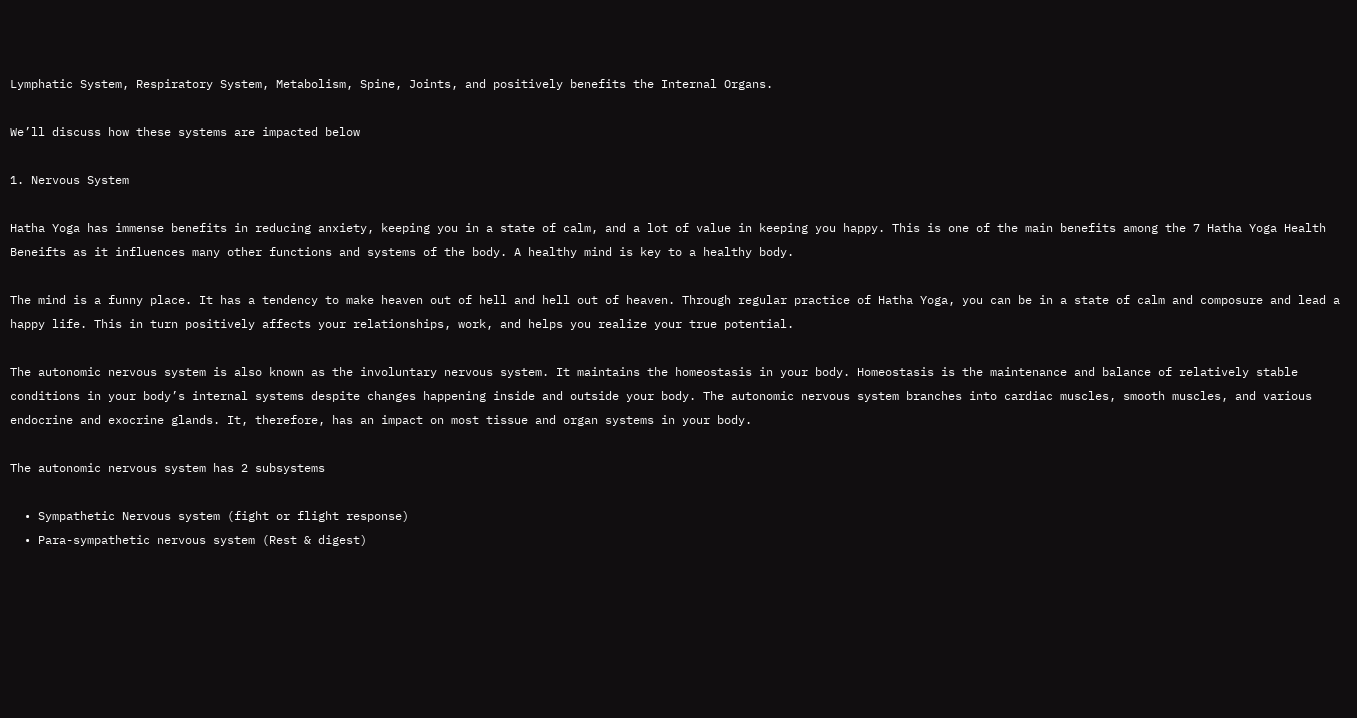Lymphatic System, Respiratory System, Metabolism, Spine, Joints, and positively benefits the Internal Organs.

We’ll discuss how these systems are impacted below

1. Nervous System

Hatha Yoga has immense benefits in reducing anxiety, keeping you in a state of calm, and a lot of value in keeping you happy. This is one of the main benefits among the 7 Hatha Yoga Health Beneifts as it influences many other functions and systems of the body. A healthy mind is key to a healthy body.

The mind is a funny place. It has a tendency to make heaven out of hell and hell out of heaven. Through regular practice of Hatha Yoga, you can be in a state of calm and composure and lead a happy life. This in turn positively affects your relationships, work, and helps you realize your true potential.

The autonomic nervous system is also known as the involuntary nervous system. It maintains the homeostasis in your body. Homeostasis is the maintenance and balance of relatively stable conditions in your body’s internal systems despite changes happening inside and outside your body. The autonomic nervous system branches into cardiac muscles, smooth muscles, and various endocrine and exocrine glands. It, therefore, has an impact on most tissue and organ systems in your body.

The autonomic nervous system has 2 subsystems

  • Sympathetic Nervous system (fight or flight response)
  • Para-sympathetic nervous system (Rest & digest)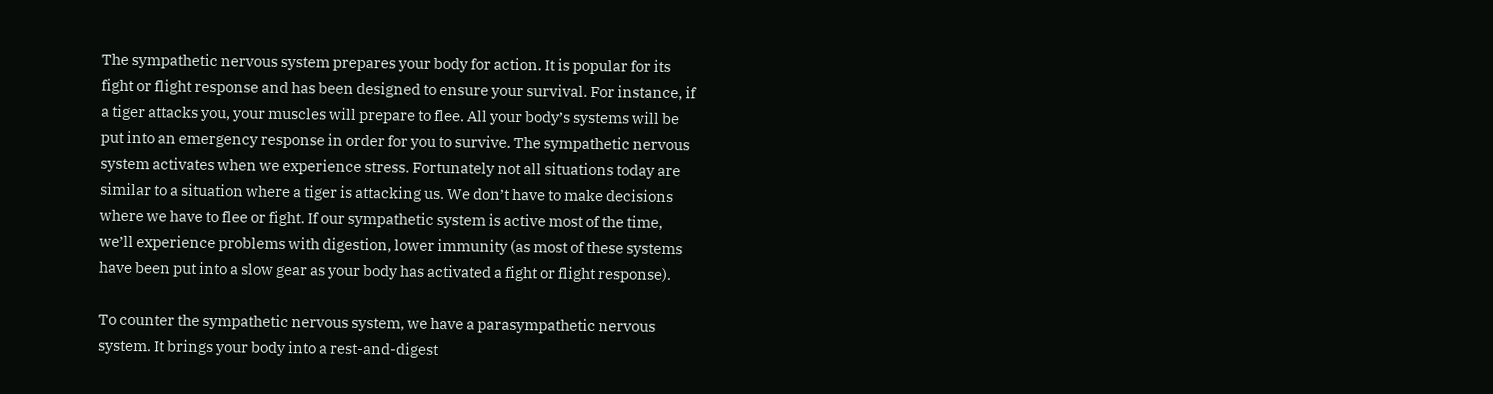The sympathetic nervous system prepares your body for action. It is popular for its fight or flight response and has been designed to ensure your survival. For instance, if a tiger attacks you, your muscles will prepare to flee. All your body’s systems will be put into an emergency response in order for you to survive. The sympathetic nervous system activates when we experience stress. Fortunately not all situations today are similar to a situation where a tiger is attacking us. We don’t have to make decisions where we have to flee or fight. If our sympathetic system is active most of the time, we’ll experience problems with digestion, lower immunity (as most of these systems have been put into a slow gear as your body has activated a fight or flight response).

To counter the sympathetic nervous system, we have a parasympathetic nervous system. It brings your body into a rest-and-digest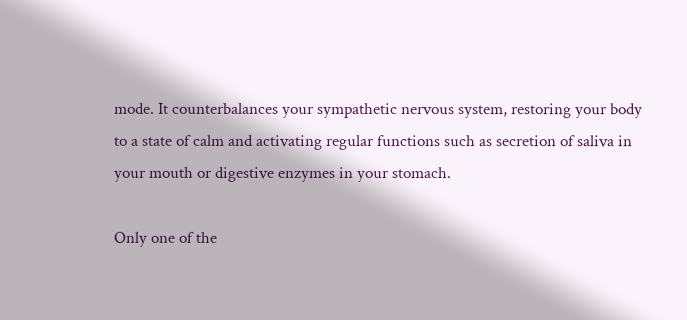mode. It counterbalances your sympathetic nervous system, restoring your body to a state of calm and activating regular functions such as secretion of saliva in your mouth or digestive enzymes in your stomach.

Only one of the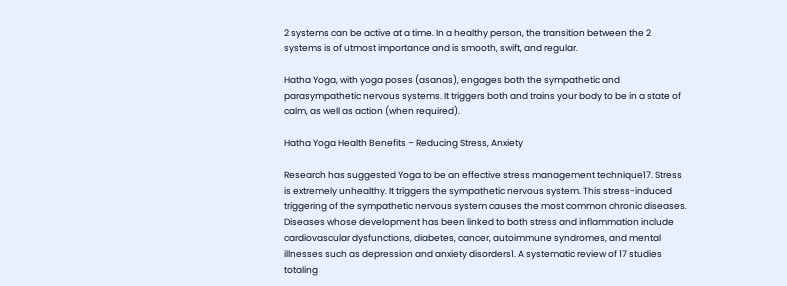2 systems can be active at a time. In a healthy person, the transition between the 2 systems is of utmost importance and is smooth, swift, and regular.

Hatha Yoga, with yoga poses (asanas), engages both the sympathetic and parasympathetic nervous systems. It triggers both and trains your body to be in a state of calm, as well as action (when required).

Hatha Yoga Health Benefits – Reducing Stress, Anxiety

Research has suggested Yoga to be an effective stress management technique17. Stress is extremely unhealthy. It triggers the sympathetic nervous system. This stress-induced triggering of the sympathetic nervous system causes the most common chronic diseases. Diseases whose development has been linked to both stress and inflammation include cardiovascular dysfunctions, diabetes, cancer, autoimmune syndromes, and mental illnesses such as depression and anxiety disorders1. A systematic review of 17 studies totaling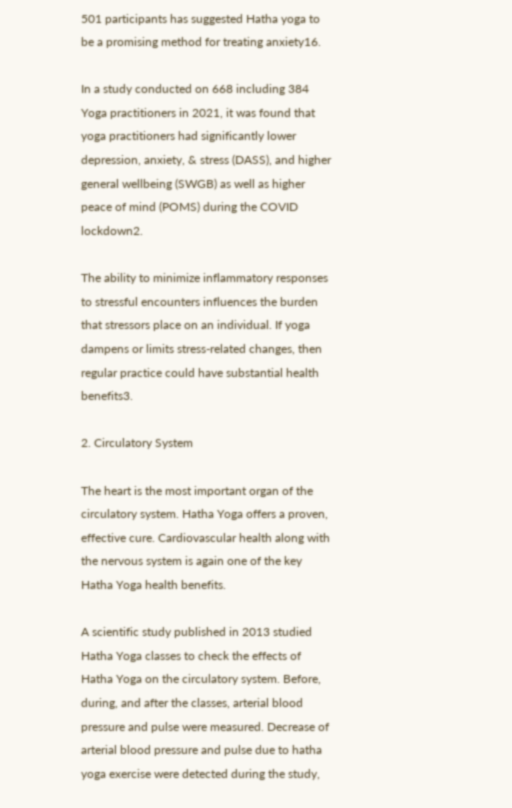501 participants has suggested Hatha yoga to be a promising method for treating anxiety16.

In a study conducted on 668 including 384 Yoga practitioners in 2021, it was found that yoga practitioners had significantly lower depression, anxiety, & stress (DASS), and higher general wellbeing (SWGB) as well as higher peace of mind (POMS) during the COVID lockdown2.

The ability to minimize inflammatory responses to stressful encounters influences the burden that stressors place on an individual. If yoga dampens or limits stress-related changes, then regular practice could have substantial health benefits3.

2. Circulatory System

The heart is the most important organ of the circulatory system. Hatha Yoga offers a proven, effective cure. Cardiovascular health along with the nervous system is again one of the key Hatha Yoga health benefits.

A scientific study published in 2013 studied Hatha Yoga classes to check the effects of Hatha Yoga on the circulatory system. Before, during, and after the classes, arterial blood pressure and pulse were measured. Decrease of arterial blood pressure and pulse due to hatha yoga exercise were detected during the study,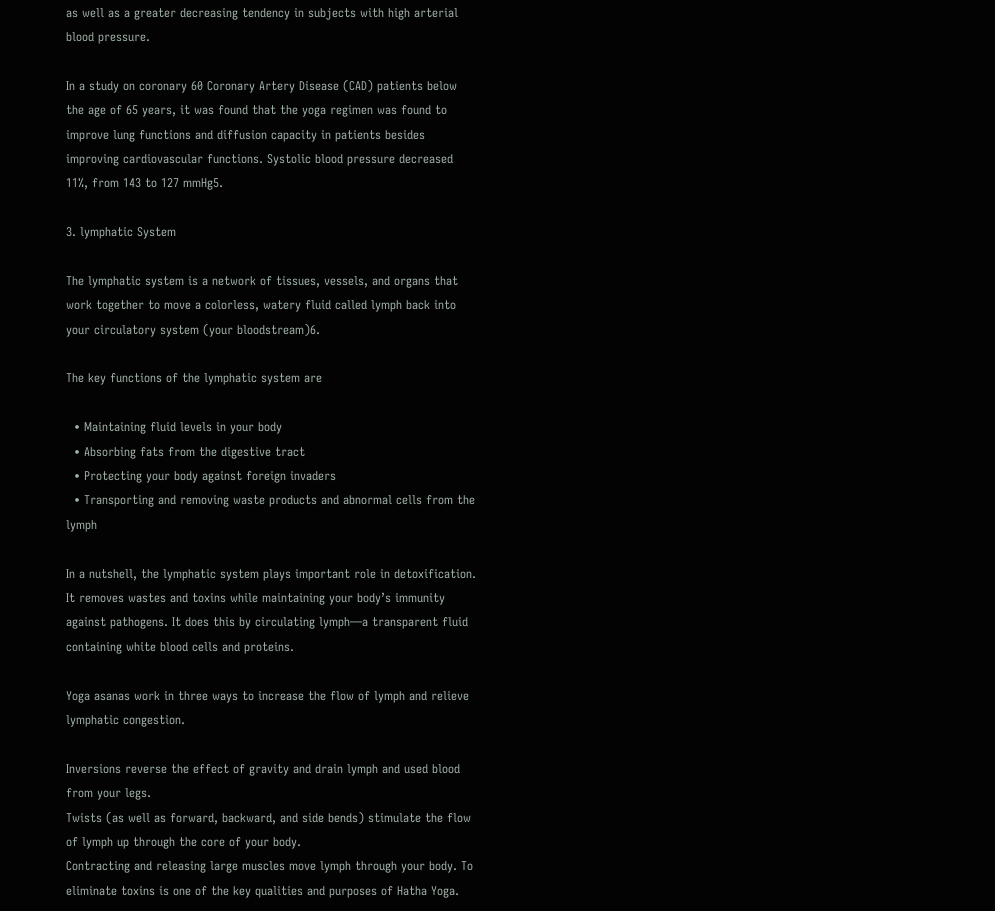as well as a greater decreasing tendency in subjects with high arterial blood pressure.

In a study on coronary 60 Coronary Artery Disease (CAD) patients below the age of 65 years, it was found that the yoga regimen was found to improve lung functions and diffusion capacity in patients besides improving cardiovascular functions. Systolic blood pressure decreased 11%, from 143 to 127 mmHg5.

3. lymphatic System

The lymphatic system is a network of tissues, vessels, and organs that work together to move a colorless, watery fluid called lymph back into your circulatory system (your bloodstream)6.

The key functions of the lymphatic system are

  • Maintaining fluid levels in your body
  • Absorbing fats from the digestive tract
  • Protecting your body against foreign invaders
  • Transporting and removing waste products and abnormal cells from the lymph

In a nutshell, the lymphatic system plays important role in detoxification. It removes wastes and toxins while maintaining your body’s immunity against pathogens. It does this by circulating lymph—a transparent fluid containing white blood cells and proteins.

Yoga asanas work in three ways to increase the flow of lymph and relieve lymphatic congestion.

Inversions reverse the effect of gravity and drain lymph and used blood from your legs.
Twists (as well as forward, backward, and side bends) stimulate the flow of lymph up through the core of your body.
Contracting and releasing large muscles move lymph through your body. To eliminate toxins is one of the key qualities and purposes of Hatha Yoga.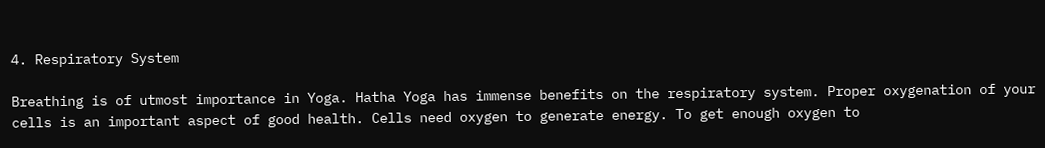4. Respiratory System

Breathing is of utmost importance in Yoga. Hatha Yoga has immense benefits on the respiratory system. Proper oxygenation of your cells is an important aspect of good health. Cells need oxygen to generate energy. To get enough oxygen to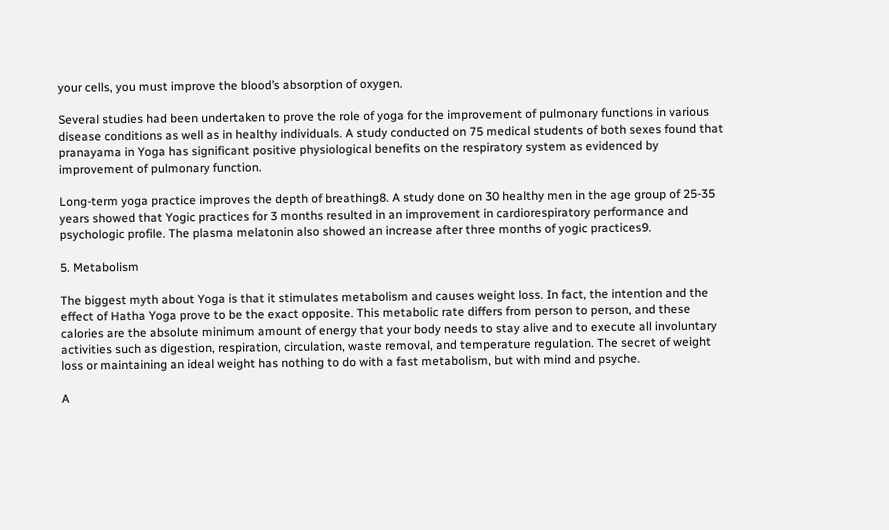your cells, you must improve the blood’s absorption of oxygen.

Several studies had been undertaken to prove the role of yoga for the improvement of pulmonary functions in various disease conditions as well as in healthy individuals. A study conducted on 75 medical students of both sexes found that pranayama in Yoga has significant positive physiological benefits on the respiratory system as evidenced by improvement of pulmonary function.

Long-term yoga practice improves the depth of breathing8. A study done on 30 healthy men in the age group of 25-35 years showed that Yogic practices for 3 months resulted in an improvement in cardiorespiratory performance and psychologic profile. The plasma melatonin also showed an increase after three months of yogic practices9.

5. Metabolism

The biggest myth about Yoga is that it stimulates metabolism and causes weight loss. In fact, the intention and the effect of Hatha Yoga prove to be the exact opposite. This metabolic rate differs from person to person, and these calories are the absolute minimum amount of energy that your body needs to stay alive and to execute all involuntary activities such as digestion, respiration, circulation, waste removal, and temperature regulation. The secret of weight loss or maintaining an ideal weight has nothing to do with a fast metabolism, but with mind and psyche.

A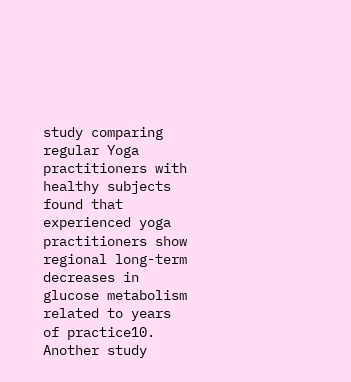study comparing regular Yoga practitioners with healthy subjects found that experienced yoga practitioners show regional long-term decreases in glucose metabolism related to years
of practice10. Another study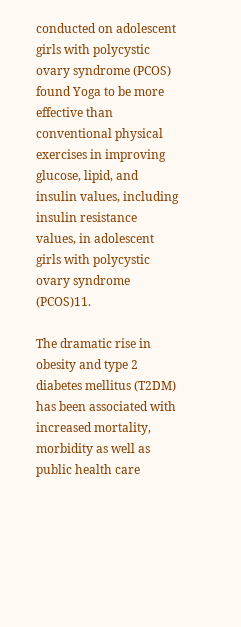conducted on adolescent girls with polycystic ovary syndrome (PCOS) found Yoga to be more effective than conventional physical exercises in improving glucose, lipid, and insulin values, including insulin resistance values, in adolescent girls with polycystic ovary syndrome (PCOS)11.

The dramatic rise in obesity and type 2 diabetes mellitus (T2DM) has been associated with increased mortality, morbidity as well as public health care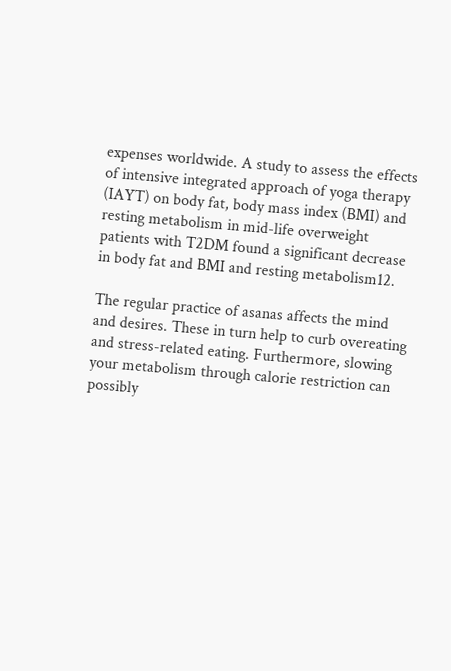expenses worldwide. A study to assess the effects of intensive integrated approach of yoga therapy (IAYT) on body fat, body mass index (BMI) and resting metabolism in mid-life overweight patients with T2DM found a significant decrease in body fat and BMI and resting metabolism12.

The regular practice of asanas affects the mind and desires. These in turn help to curb overeating and stress-related eating. Furthermore, slowing your metabolism through calorie restriction can possibly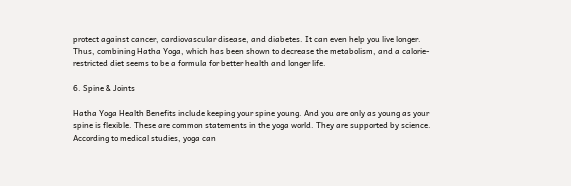protect against cancer, cardiovascular disease, and diabetes. It can even help you live longer. Thus, combining Hatha Yoga, which has been shown to decrease the metabolism, and a calorie-restricted diet seems to be a formula for better health and longer life.

6. Spine & Joints

Hatha Yoga Health Benefits include keeping your spine young. And you are only as young as your spine is flexible. These are common statements in the yoga world. They are supported by science. According to medical studies, yoga can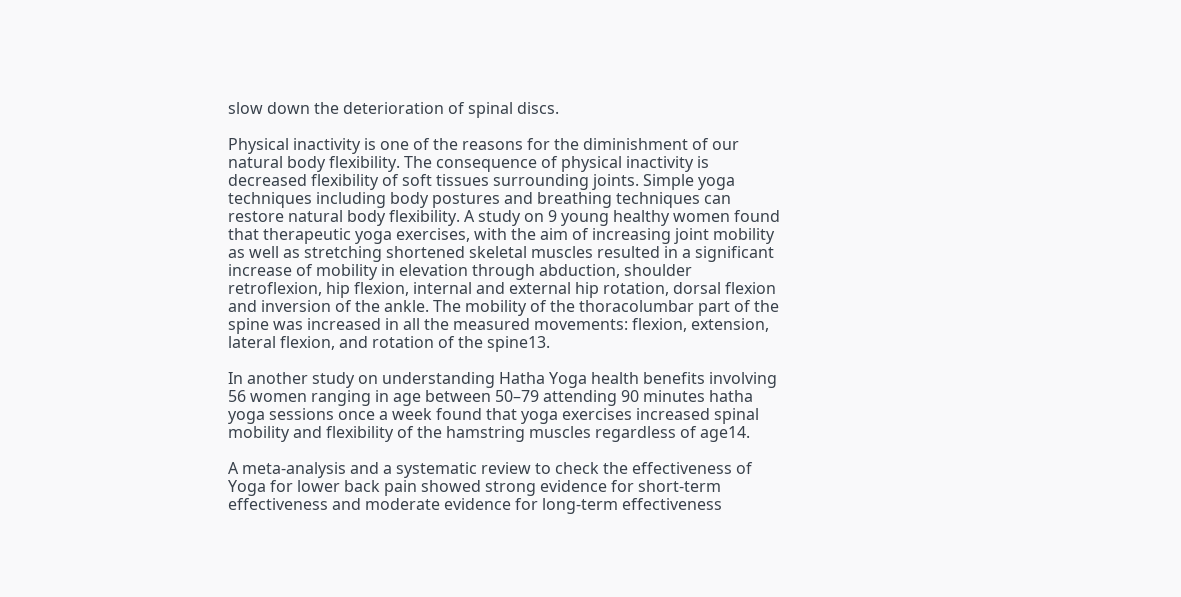slow down the deterioration of spinal discs.

Physical inactivity is one of the reasons for the diminishment of our natural body flexibility. The consequence of physical inactivity is decreased flexibility of soft tissues surrounding joints. Simple yoga techniques including body postures and breathing techniques can restore natural body flexibility. A study on 9 young healthy women found that therapeutic yoga exercises, with the aim of increasing joint mobility as well as stretching shortened skeletal muscles resulted in a significant increase of mobility in elevation through abduction, shoulder retroflexion, hip flexion, internal and external hip rotation, dorsal flexion and inversion of the ankle. The mobility of the thoracolumbar part of the spine was increased in all the measured movements: flexion, extension, lateral flexion, and rotation of the spine13.

In another study on understanding Hatha Yoga health benefits involving 56 women ranging in age between 50–79 attending 90 minutes hatha yoga sessions once a week found that yoga exercises increased spinal mobility and flexibility of the hamstring muscles regardless of age14.

A meta-analysis and a systematic review to check the effectiveness of Yoga for lower back pain showed strong evidence for short-term effectiveness and moderate evidence for long-term effectiveness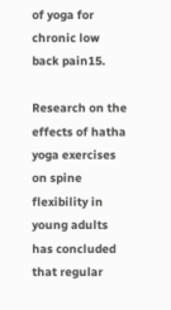of yoga for chronic low back pain15.

Research on the effects of hatha yoga exercises on spine flexibility in young adults has concluded that regular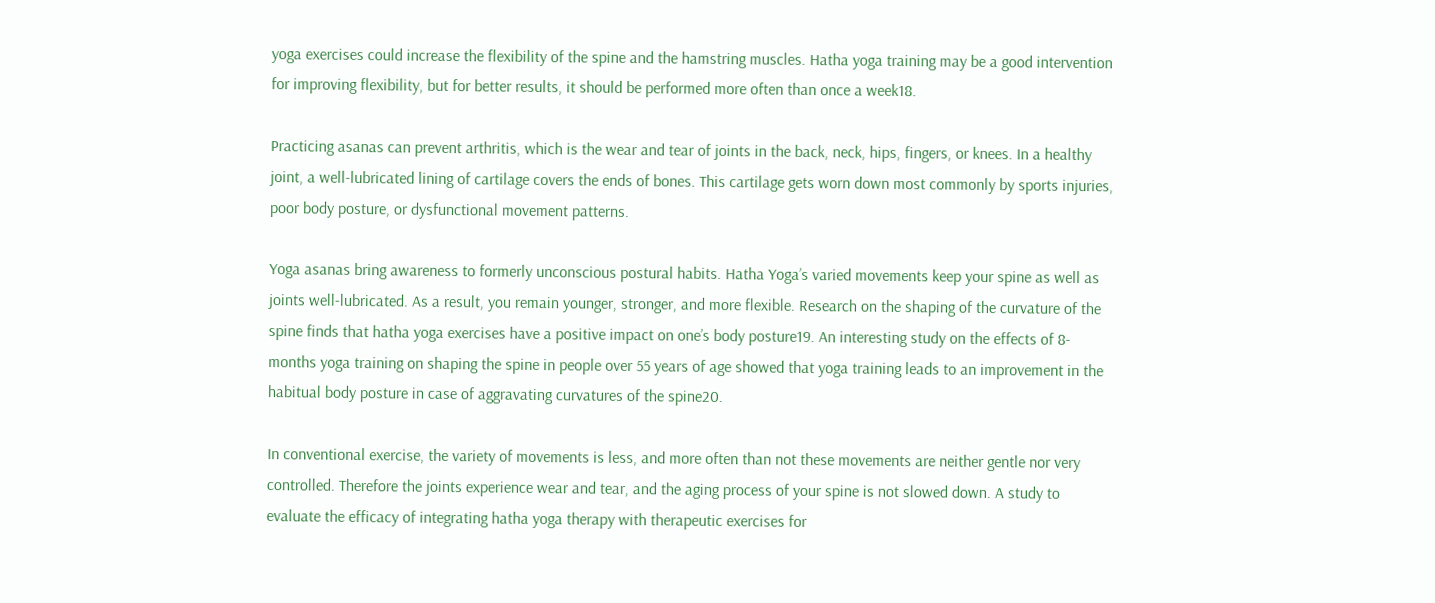yoga exercises could increase the flexibility of the spine and the hamstring muscles. Hatha yoga training may be a good intervention for improving flexibility, but for better results, it should be performed more often than once a week18.

Practicing asanas can prevent arthritis, which is the wear and tear of joints in the back, neck, hips, fingers, or knees. In a healthy joint, a well-lubricated lining of cartilage covers the ends of bones. This cartilage gets worn down most commonly by sports injuries, poor body posture, or dysfunctional movement patterns.

Yoga asanas bring awareness to formerly unconscious postural habits. Hatha Yoga’s varied movements keep your spine as well as joints well-lubricated. As a result, you remain younger, stronger, and more flexible. Research on the shaping of the curvature of the spine finds that hatha yoga exercises have a positive impact on one’s body posture19. An interesting study on the effects of 8-months yoga training on shaping the spine in people over 55 years of age showed that yoga training leads to an improvement in the habitual body posture in case of aggravating curvatures of the spine20.

In conventional exercise, the variety of movements is less, and more often than not these movements are neither gentle nor very controlled. Therefore the joints experience wear and tear, and the aging process of your spine is not slowed down. A study to evaluate the efficacy of integrating hatha yoga therapy with therapeutic exercises for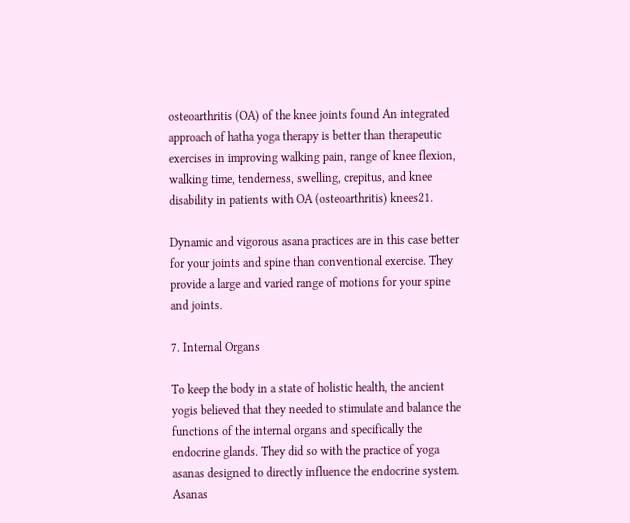osteoarthritis (OA) of the knee joints found An integrated approach of hatha yoga therapy is better than therapeutic exercises in improving walking pain, range of knee flexion, walking time, tenderness, swelling, crepitus, and knee disability in patients with OA (osteoarthritis) knees21.

Dynamic and vigorous asana practices are in this case better for your joints and spine than conventional exercise. They provide a large and varied range of motions for your spine and joints.

7. Internal Organs

To keep the body in a state of holistic health, the ancient yogis believed that they needed to stimulate and balance the functions of the internal organs and specifically the endocrine glands. They did so with the practice of yoga asanas designed to directly influence the endocrine system. Asanas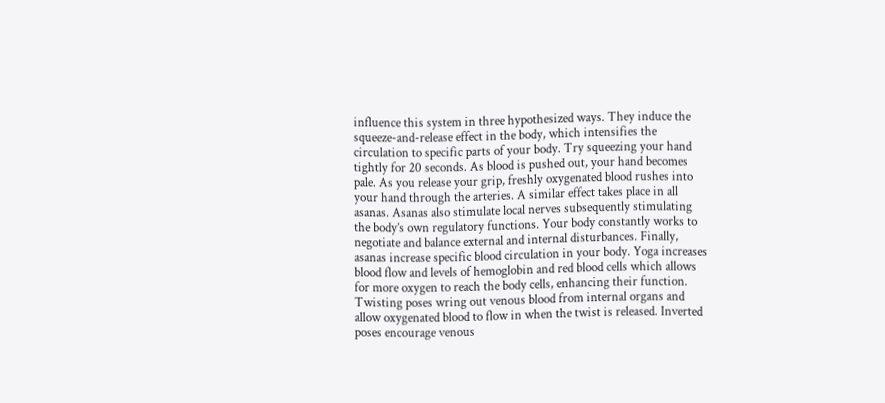influence this system in three hypothesized ways. They induce the squeeze-and-release effect in the body, which intensifies the circulation to specific parts of your body. Try squeezing your hand tightly for 20 seconds. As blood is pushed out, your hand becomes pale. As you release your grip, freshly oxygenated blood rushes into your hand through the arteries. A similar effect takes place in all asanas. Asanas also stimulate local nerves subsequently stimulating the body’s own regulatory functions. Your body constantly works to negotiate and balance external and internal disturbances. Finally, asanas increase specific blood circulation in your body. Yoga increases blood flow and levels of hemoglobin and red blood cells which allows for more oxygen to reach the body cells, enhancing their function. Twisting poses wring out venous blood from internal organs and allow oxygenated blood to flow in when the twist is released. Inverted poses encourage venous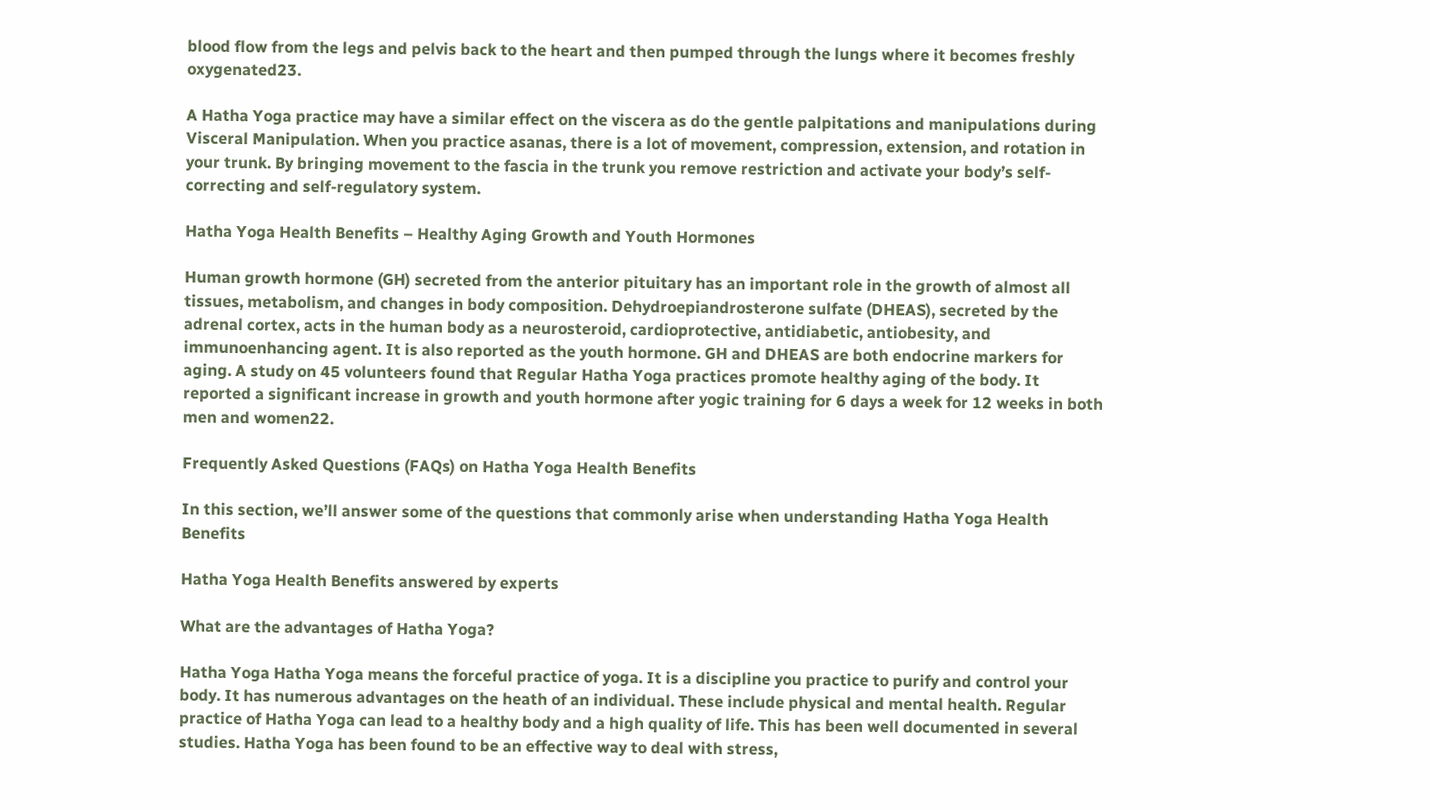blood flow from the legs and pelvis back to the heart and then pumped through the lungs where it becomes freshly oxygenated23.

A Hatha Yoga practice may have a similar effect on the viscera as do the gentle palpitations and manipulations during Visceral Manipulation. When you practice asanas, there is a lot of movement, compression, extension, and rotation in your trunk. By bringing movement to the fascia in the trunk you remove restriction and activate your body’s self-correcting and self-regulatory system.

Hatha Yoga Health Benefits – Healthy Aging Growth and Youth Hormones

Human growth hormone (GH) secreted from the anterior pituitary has an important role in the growth of almost all tissues, metabolism, and changes in body composition. Dehydroepiandrosterone sulfate (DHEAS), secreted by the adrenal cortex, acts in the human body as a neurosteroid, cardioprotective, antidiabetic, antiobesity, and immunoenhancing agent. It is also reported as the youth hormone. GH and DHEAS are both endocrine markers for aging. A study on 45 volunteers found that Regular Hatha Yoga practices promote healthy aging of the body. It reported a significant increase in growth and youth hormone after yogic training for 6 days a week for 12 weeks in both men and women22.

Frequently Asked Questions (FAQs) on Hatha Yoga Health Benefits

In this section, we’ll answer some of the questions that commonly arise when understanding Hatha Yoga Health Benefits

Hatha Yoga Health Benefits answered by experts

What are the advantages of Hatha Yoga?

Hatha Yoga Hatha Yoga means the forceful practice of yoga. It is a discipline you practice to purify and control your body. It has numerous advantages on the heath of an individual. These include physical and mental health. Regular practice of Hatha Yoga can lead to a healthy body and a high quality of life. This has been well documented in several studies. Hatha Yoga has been found to be an effective way to deal with stress,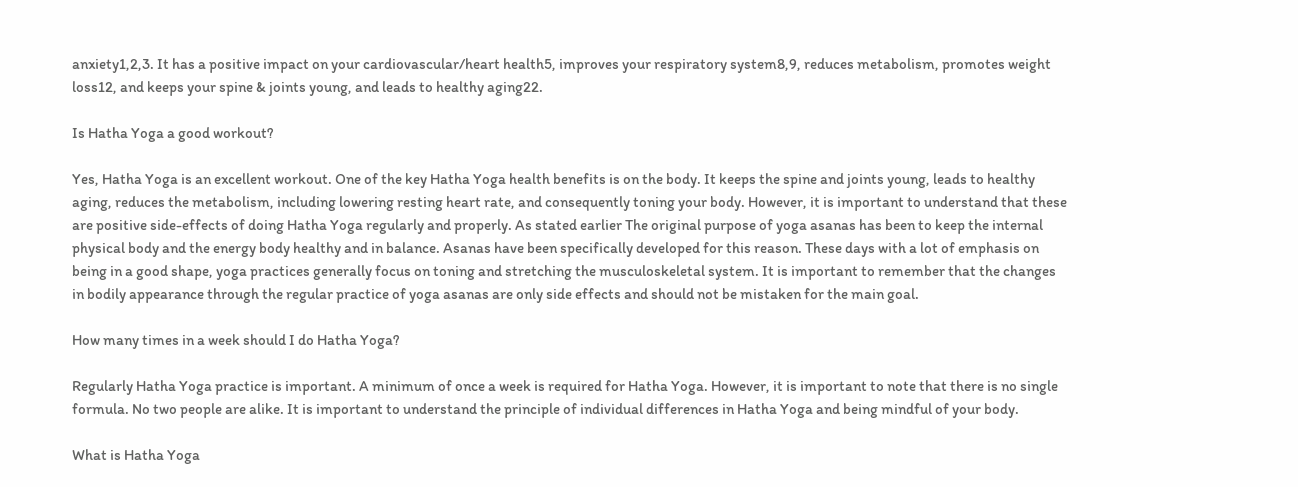anxiety1,2,3. It has a positive impact on your cardiovascular/heart health5, improves your respiratory system8,9, reduces metabolism, promotes weight loss12, and keeps your spine & joints young, and leads to healthy aging22.

Is Hatha Yoga a good workout?

Yes, Hatha Yoga is an excellent workout. One of the key Hatha Yoga health benefits is on the body. It keeps the spine and joints young, leads to healthy aging, reduces the metabolism, including lowering resting heart rate, and consequently toning your body. However, it is important to understand that these are positive side-effects of doing Hatha Yoga regularly and properly. As stated earlier The original purpose of yoga asanas has been to keep the internal physical body and the energy body healthy and in balance. Asanas have been specifically developed for this reason. These days with a lot of emphasis on being in a good shape, yoga practices generally focus on toning and stretching the musculoskeletal system. It is important to remember that the changes in bodily appearance through the regular practice of yoga asanas are only side effects and should not be mistaken for the main goal.

How many times in a week should I do Hatha Yoga?

Regularly Hatha Yoga practice is important. A minimum of once a week is required for Hatha Yoga. However, it is important to note that there is no single formula. No two people are alike. It is important to understand the principle of individual differences in Hatha Yoga and being mindful of your body.

What is Hatha Yoga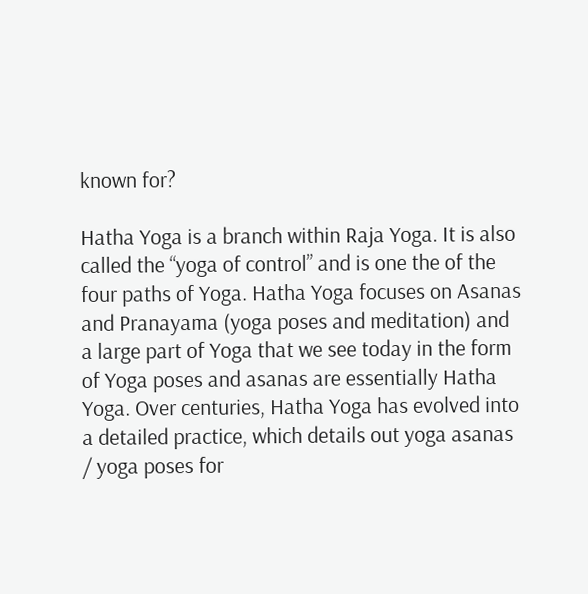known for?

Hatha Yoga is a branch within Raja Yoga. It is also called the “yoga of control” and is one the of the four paths of Yoga. Hatha Yoga focuses on Asanas and Pranayama (yoga poses and meditation) and a large part of Yoga that we see today in the form of Yoga poses and asanas are essentially Hatha Yoga. Over centuries, Hatha Yoga has evolved into a detailed practice, which details out yoga asanas / yoga poses for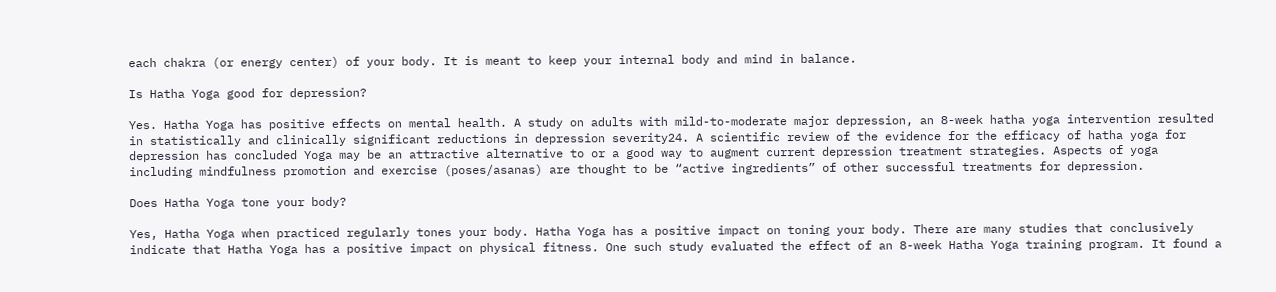each chakra (or energy center) of your body. It is meant to keep your internal body and mind in balance.

Is Hatha Yoga good for depression?

Yes. Hatha Yoga has positive effects on mental health. A study on adults with mild-to-moderate major depression, an 8-week hatha yoga intervention resulted in statistically and clinically significant reductions in depression severity24. A scientific review of the evidence for the efficacy of hatha yoga for depression has concluded Yoga may be an attractive alternative to or a good way to augment current depression treatment strategies. Aspects of yoga including mindfulness promotion and exercise (poses/asanas) are thought to be “active ingredients” of other successful treatments for depression.

Does Hatha Yoga tone your body?

Yes, Hatha Yoga when practiced regularly tones your body. Hatha Yoga has a positive impact on toning your body. There are many studies that conclusively indicate that Hatha Yoga has a positive impact on physical fitness. One such study evaluated the effect of an 8-week Hatha Yoga training program. It found a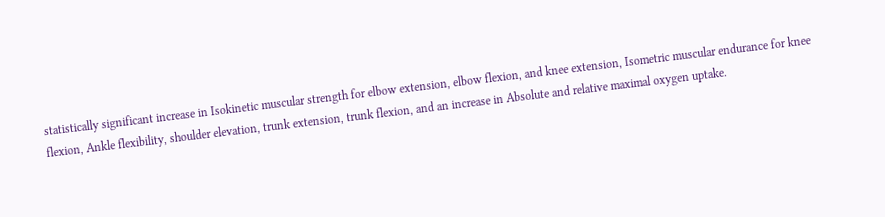statistically significant increase in Isokinetic muscular strength for elbow extension, elbow flexion, and knee extension, Isometric muscular endurance for knee flexion, Ankle flexibility, shoulder elevation, trunk extension, trunk flexion, and an increase in Absolute and relative maximal oxygen uptake.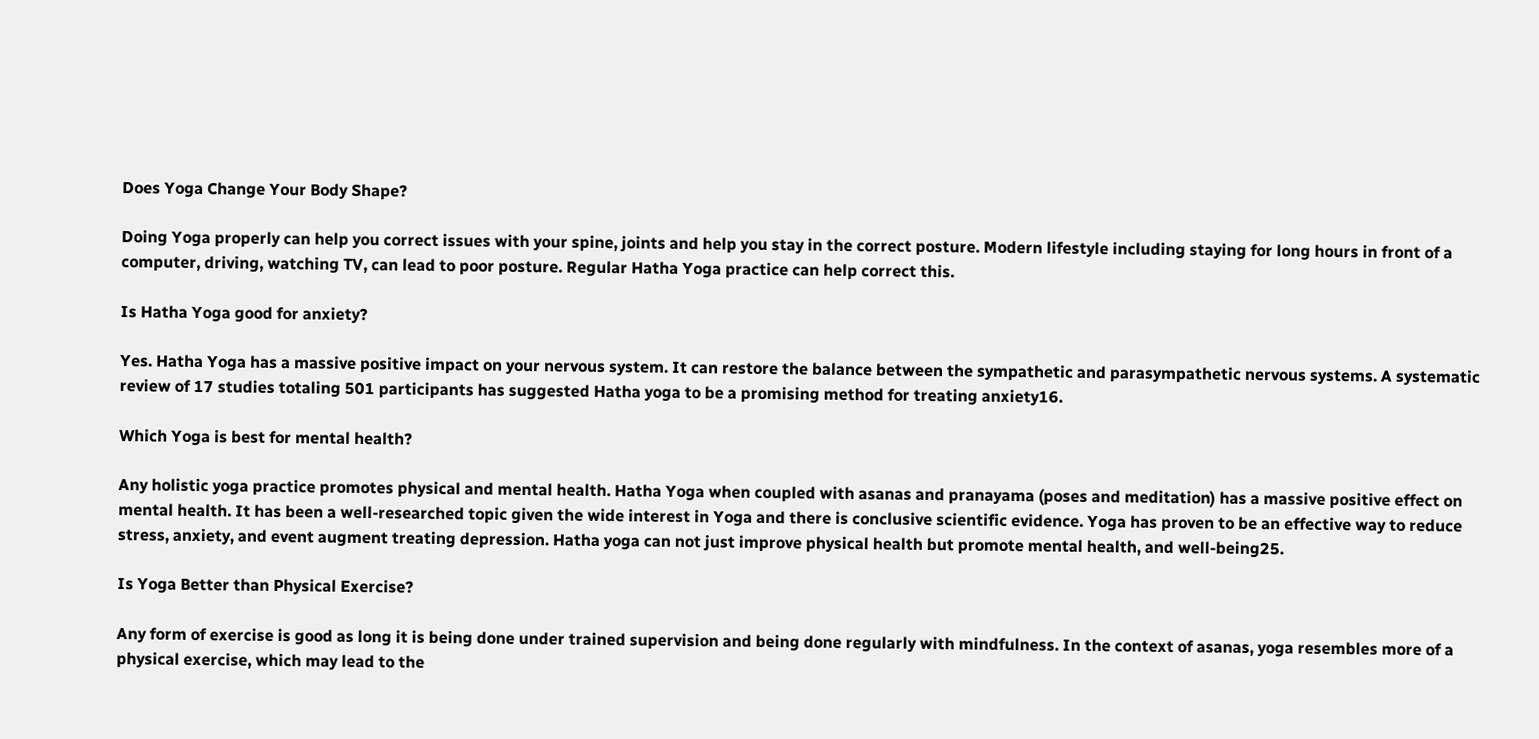Does Yoga Change Your Body Shape?

Doing Yoga properly can help you correct issues with your spine, joints and help you stay in the correct posture. Modern lifestyle including staying for long hours in front of a computer, driving, watching TV, can lead to poor posture. Regular Hatha Yoga practice can help correct this.

Is Hatha Yoga good for anxiety?

Yes. Hatha Yoga has a massive positive impact on your nervous system. It can restore the balance between the sympathetic and parasympathetic nervous systems. A systematic review of 17 studies totaling 501 participants has suggested Hatha yoga to be a promising method for treating anxiety16.

Which Yoga is best for mental health?

Any holistic yoga practice promotes physical and mental health. Hatha Yoga when coupled with asanas and pranayama (poses and meditation) has a massive positive effect on mental health. It has been a well-researched topic given the wide interest in Yoga and there is conclusive scientific evidence. Yoga has proven to be an effective way to reduce stress, anxiety, and event augment treating depression. Hatha yoga can not just improve physical health but promote mental health, and well-being25.

Is Yoga Better than Physical Exercise?

Any form of exercise is good as long it is being done under trained supervision and being done regularly with mindfulness. In the context of asanas, yoga resembles more of a physical exercise, which may lead to the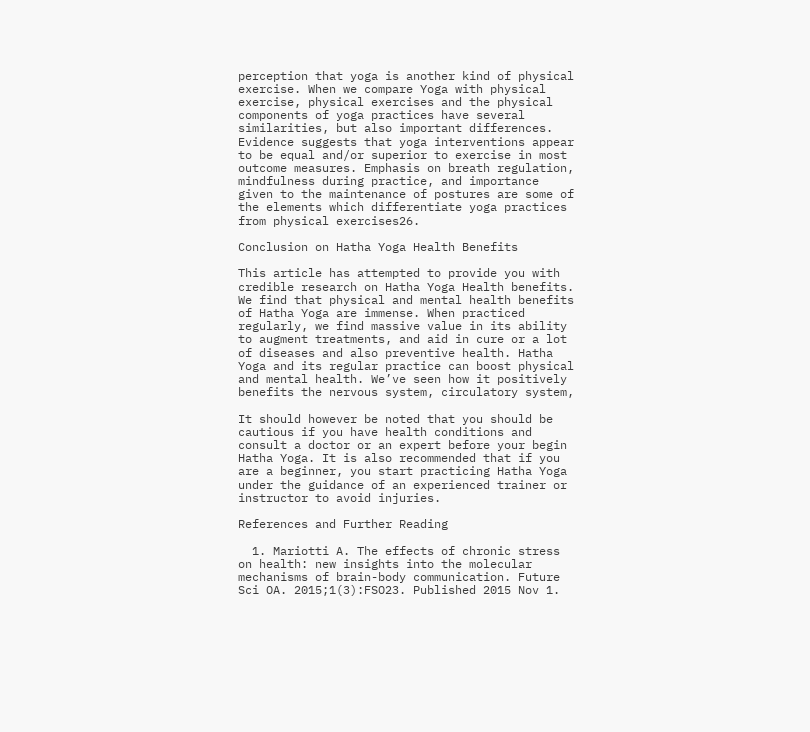perception that yoga is another kind of physical exercise. When we compare Yoga with physical exercise, physical exercises and the physical components of yoga practices have several similarities, but also important differences. Evidence suggests that yoga interventions appear to be equal and/or superior to exercise in most outcome measures. Emphasis on breath regulation, mindfulness during practice, and importance given to the maintenance of postures are some of the elements which differentiate yoga practices from physical exercises26.

Conclusion on Hatha Yoga Health Benefits

This article has attempted to provide you with credible research on Hatha Yoga Health benefits. We find that physical and mental health benefits of Hatha Yoga are immense. When practiced regularly, we find massive value in its ability to augment treatments, and aid in cure or a lot of diseases and also preventive health. Hatha Yoga and its regular practice can boost physical and mental health. We’ve seen how it positively benefits the nervous system, circulatory system,

It should however be noted that you should be cautious if you have health conditions and consult a doctor or an expert before your begin Hatha Yoga. It is also recommended that if you are a beginner, you start practicing Hatha Yoga under the guidance of an experienced trainer or instructor to avoid injuries.

References and Further Reading

  1. Mariotti A. The effects of chronic stress on health: new insights into the molecular mechanisms of brain-body communication. Future Sci OA. 2015;1(3):FSO23. Published 2015 Nov 1.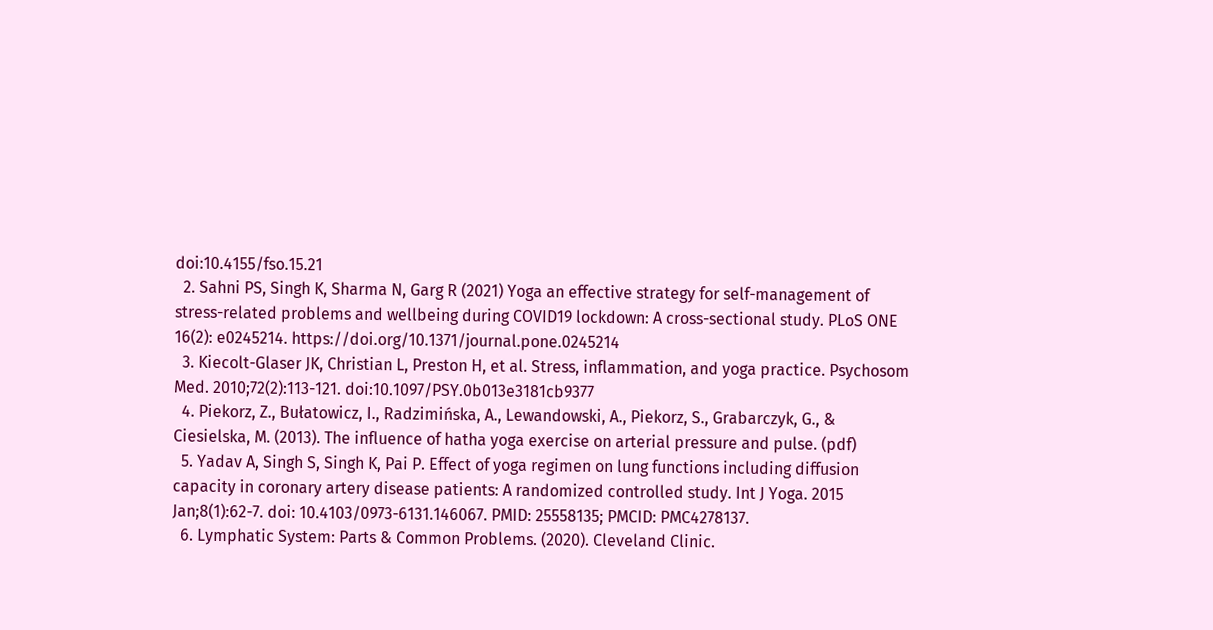doi:10.4155/fso.15.21
  2. Sahni PS, Singh K, Sharma N, Garg R (2021) Yoga an effective strategy for self-management of stress-related problems and wellbeing during COVID19 lockdown: A cross-sectional study. PLoS ONE 16(2): e0245214. https://doi.org/10.1371/journal.pone.0245214
  3. Kiecolt-Glaser JK, Christian L, Preston H, et al. Stress, inflammation, and yoga practice. Psychosom Med. 2010;72(2):113-121. doi:10.1097/PSY.0b013e3181cb9377
  4. Piekorz, Z., Bułatowicz, I., Radzimińska, A., Lewandowski, A., Piekorz, S., Grabarczyk, G., & Ciesielska, M. (2013). The influence of hatha yoga exercise on arterial pressure and pulse. (pdf)
  5. Yadav A, Singh S, Singh K, Pai P. Effect of yoga regimen on lung functions including diffusion capacity in coronary artery disease patients: A randomized controlled study. Int J Yoga. 2015 Jan;8(1):62-7. doi: 10.4103/0973-6131.146067. PMID: 25558135; PMCID: PMC4278137.
  6. Lymphatic System: Parts & Common Problems. (2020). Cleveland Clinic.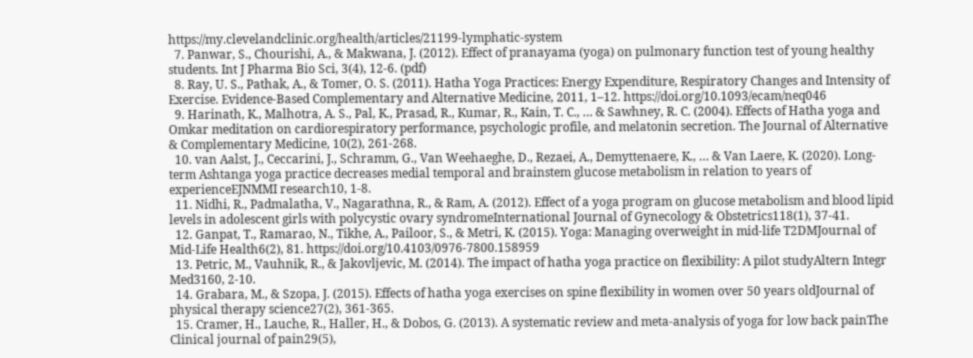https://my.clevelandclinic.org/health/articles/21199-lymphatic-system
  7. Panwar, S., Chourishi, A., & Makwana, J. (2012). Effect of pranayama (yoga) on pulmonary function test of young healthy students. Int J Pharma Bio Sci, 3(4), 12-6. (pdf)
  8. Ray, U. S., Pathak, A., & Tomer, O. S. (2011). Hatha Yoga Practices: Energy Expenditure, Respiratory Changes and Intensity of Exercise. Evidence-Based Complementary and Alternative Medicine, 2011, 1–12. https://doi.org/10.1093/ecam/neq046
  9. Harinath, K., Malhotra, A. S., Pal, K., Prasad, R., Kumar, R., Kain, T. C., … & Sawhney, R. C. (2004). Effects of Hatha yoga and Omkar meditation on cardiorespiratory performance, psychologic profile, and melatonin secretion. The Journal of Alternative & Complementary Medicine, 10(2), 261-268.
  10. van Aalst, J., Ceccarini, J., Schramm, G., Van Weehaeghe, D., Rezaei, A., Demyttenaere, K., … & Van Laere, K. (2020). Long-term Ashtanga yoga practice decreases medial temporal and brainstem glucose metabolism in relation to years of experienceEJNMMI research10, 1-8.
  11. Nidhi, R., Padmalatha, V., Nagarathna, R., & Ram, A. (2012). Effect of a yoga program on glucose metabolism and blood lipid levels in adolescent girls with polycystic ovary syndromeInternational Journal of Gynecology & Obstetrics118(1), 37-41.
  12. Ganpat, T., Ramarao, N., Tikhe, A., Pailoor, S., & Metri, K. (2015). Yoga: Managing overweight in mid-life T2DMJournal of Mid-Life Health6(2), 81. https://doi.org/10.4103/0976-7800.158959
  13. Petric, M., Vauhnik, R., & Jakovljevic, M. (2014). The impact of hatha yoga practice on flexibility: A pilot studyAltern Integr Med3160, 2-10.
  14. Grabara, M., & Szopa, J. (2015). Effects of hatha yoga exercises on spine flexibility in women over 50 years oldJournal of physical therapy science27(2), 361-365.
  15. Cramer, H., Lauche, R., Haller, H., & Dobos, G. (2013). A systematic review and meta-analysis of yoga for low back painThe Clinical journal of pain29(5),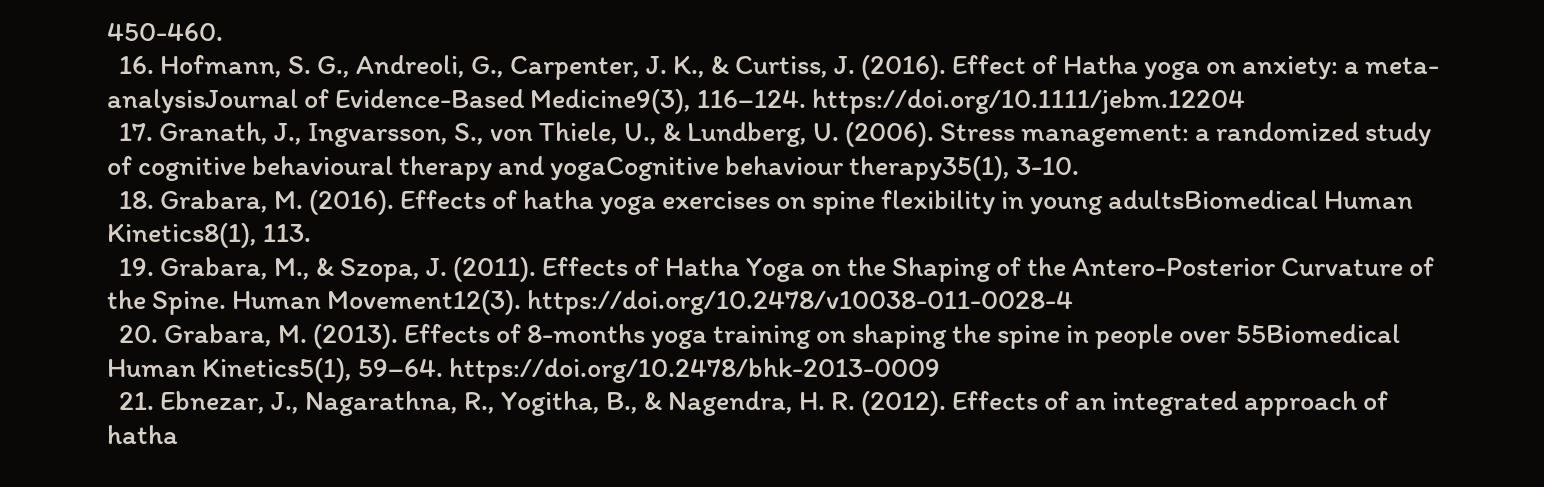450-460.
  16. Hofmann, S. G., Andreoli, G., Carpenter, J. K., & Curtiss, J. (2016). Effect of Hatha yoga on anxiety: a meta-analysisJournal of Evidence-Based Medicine9(3), 116–124. https://doi.org/10.1111/jebm.12204
  17. Granath, J., Ingvarsson, S., von Thiele, U., & Lundberg, U. (2006). Stress management: a randomized study of cognitive behavioural therapy and yogaCognitive behaviour therapy35(1), 3-10.
  18. Grabara, M. (2016). Effects of hatha yoga exercises on spine flexibility in young adultsBiomedical Human Kinetics8(1), 113.
  19. Grabara, M., & Szopa, J. (2011). Effects of Hatha Yoga on the Shaping of the Antero-Posterior Curvature of the Spine. Human Movement12(3). https://doi.org/10.2478/v10038-011-0028-4
  20. Grabara, M. (2013). Effects of 8-months yoga training on shaping the spine in people over 55Biomedical Human Kinetics5(1), 59–64. https://doi.org/10.2478/bhk-2013-0009
  21. Ebnezar, J., Nagarathna, R., Yogitha, B., & Nagendra, H. R. (2012). Effects of an integrated approach of hatha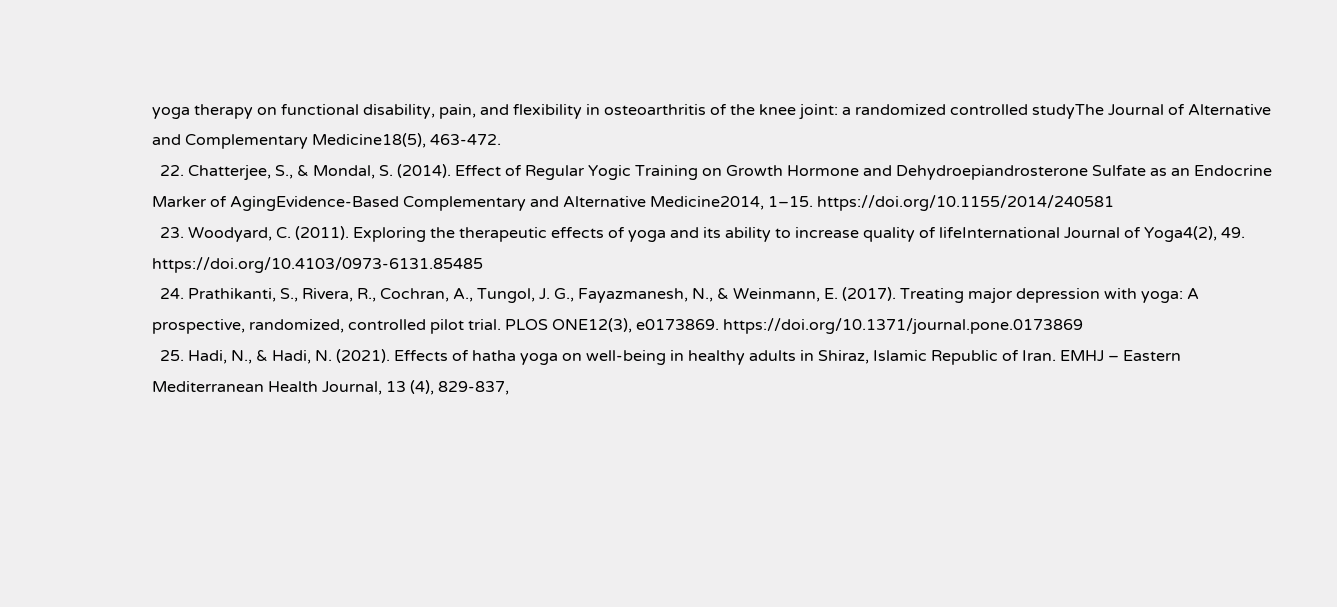yoga therapy on functional disability, pain, and flexibility in osteoarthritis of the knee joint: a randomized controlled studyThe Journal of Alternative and Complementary Medicine18(5), 463-472.
  22. Chatterjee, S., & Mondal, S. (2014). Effect of Regular Yogic Training on Growth Hormone and Dehydroepiandrosterone Sulfate as an Endocrine Marker of AgingEvidence-Based Complementary and Alternative Medicine2014, 1–15. https://doi.org/10.1155/2014/240581
  23. Woodyard, C. (2011). Exploring the therapeutic effects of yoga and its ability to increase quality of lifeInternational Journal of Yoga4(2), 49. https://doi.org/10.4103/0973-6131.85485
  24. Prathikanti, S., Rivera, R., Cochran, A., Tungol, J. G., Fayazmanesh, N., & Weinmann, E. (2017). Treating major depression with yoga: A prospective, randomized, controlled pilot trial. PLOS ONE12(3), e0173869. https://doi.org/10.1371/journal.pone.0173869
  25. Hadi, N., & Hadi, N. (2021). Effects of hatha yoga on well-being in healthy adults in Shiraz, Islamic Republic of Iran. EMHJ – Eastern Mediterranean Health Journal, 13 (4), 829-837,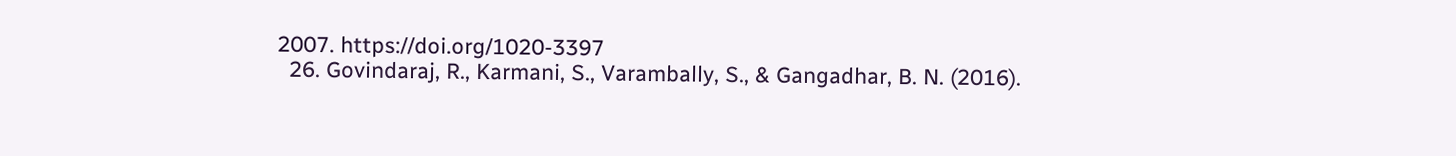2007. https://doi.org/1020-3397
  26. Govindaraj, R., Karmani, S., Varambally, S., & Gangadhar, B. N. (2016).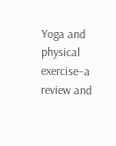Yoga and physical exercise–a review and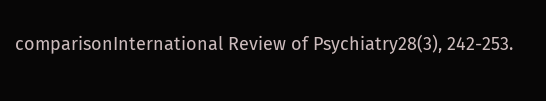comparisonInternational Review of Psychiatry28(3), 242-253.